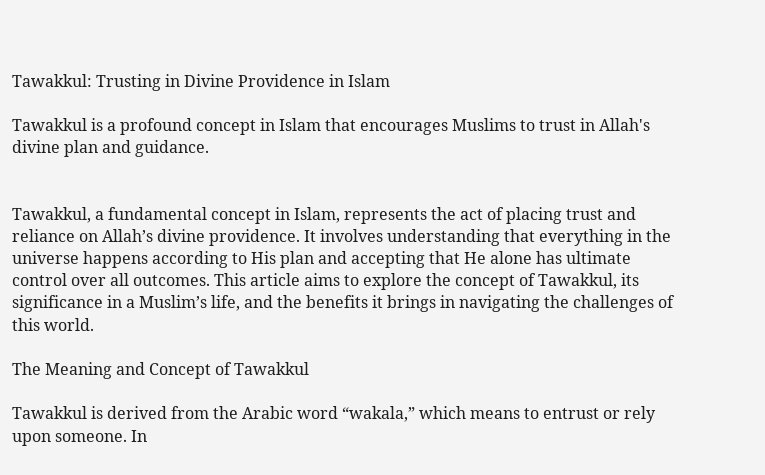Tawakkul: Trusting in Divine Providence in Islam

Tawakkul is a profound concept in Islam that encourages Muslims to trust in Allah's divine plan and guidance.


Tawakkul, a fundamental concept in Islam, represents the act of placing trust and reliance on Allah’s divine providence. It involves understanding that everything in the universe happens according to His plan and accepting that He alone has ultimate control over all outcomes. This article aims to explore the concept of Tawakkul, its significance in a Muslim’s life, and the benefits it brings in navigating the challenges of this world.

The Meaning and Concept of Tawakkul

Tawakkul is derived from the Arabic word “wakala,” which means to entrust or rely upon someone. In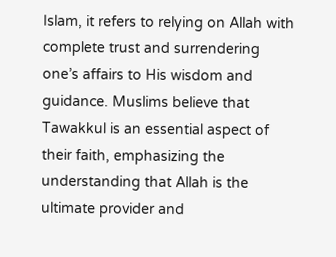Islam, it refers to relying on Allah with complete trust and surrendering one’s affairs to His wisdom and guidance. Muslims believe that Tawakkul is an essential aspect of their faith, emphasizing the understanding that Allah is the ultimate provider and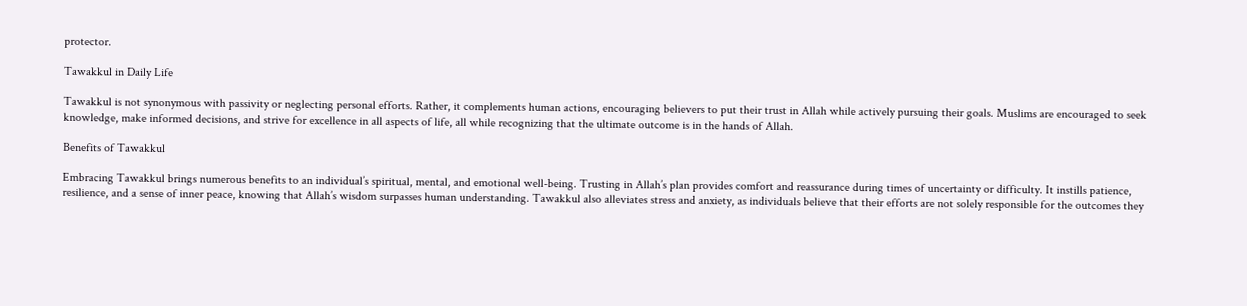protector.

Tawakkul in Daily Life

Tawakkul is not synonymous with passivity or neglecting personal efforts. Rather, it complements human actions, encouraging believers to put their trust in Allah while actively pursuing their goals. Muslims are encouraged to seek knowledge, make informed decisions, and strive for excellence in all aspects of life, all while recognizing that the ultimate outcome is in the hands of Allah.

Benefits of Tawakkul

Embracing Tawakkul brings numerous benefits to an individual’s spiritual, mental, and emotional well-being. Trusting in Allah’s plan provides comfort and reassurance during times of uncertainty or difficulty. It instills patience, resilience, and a sense of inner peace, knowing that Allah’s wisdom surpasses human understanding. Tawakkul also alleviates stress and anxiety, as individuals believe that their efforts are not solely responsible for the outcomes they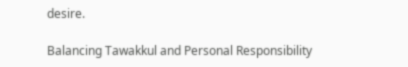desire.

Balancing Tawakkul and Personal Responsibility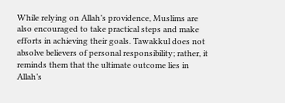While relying on Allah’s providence, Muslims are also encouraged to take practical steps and make efforts in achieving their goals. Tawakkul does not absolve believers of personal responsibility; rather, it reminds them that the ultimate outcome lies in Allah’s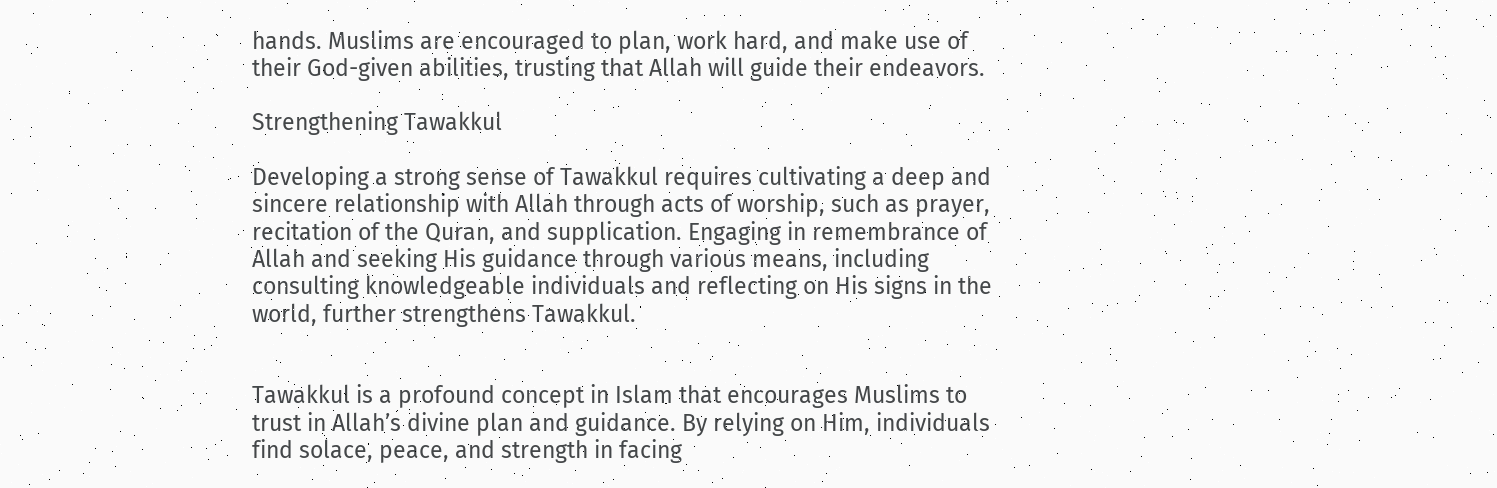hands. Muslims are encouraged to plan, work hard, and make use of their God-given abilities, trusting that Allah will guide their endeavors.

Strengthening Tawakkul

Developing a strong sense of Tawakkul requires cultivating a deep and sincere relationship with Allah through acts of worship, such as prayer, recitation of the Quran, and supplication. Engaging in remembrance of Allah and seeking His guidance through various means, including consulting knowledgeable individuals and reflecting on His signs in the world, further strengthens Tawakkul.


Tawakkul is a profound concept in Islam that encourages Muslims to trust in Allah’s divine plan and guidance. By relying on Him, individuals find solace, peace, and strength in facing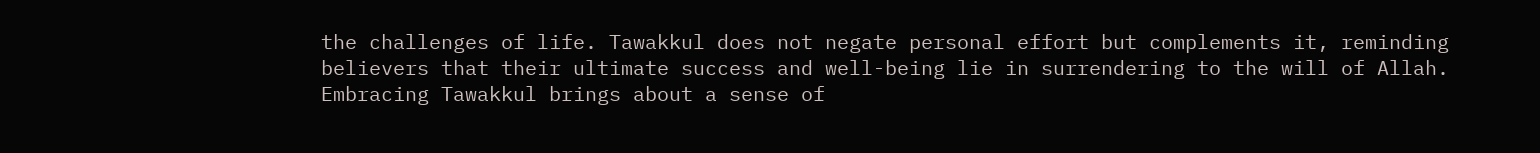the challenges of life. Tawakkul does not negate personal effort but complements it, reminding believers that their ultimate success and well-being lie in surrendering to the will of Allah. Embracing Tawakkul brings about a sense of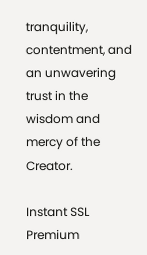tranquility, contentment, and an unwavering trust in the wisdom and mercy of the Creator.

Instant SSL Premium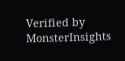Verified by MonsterInsights